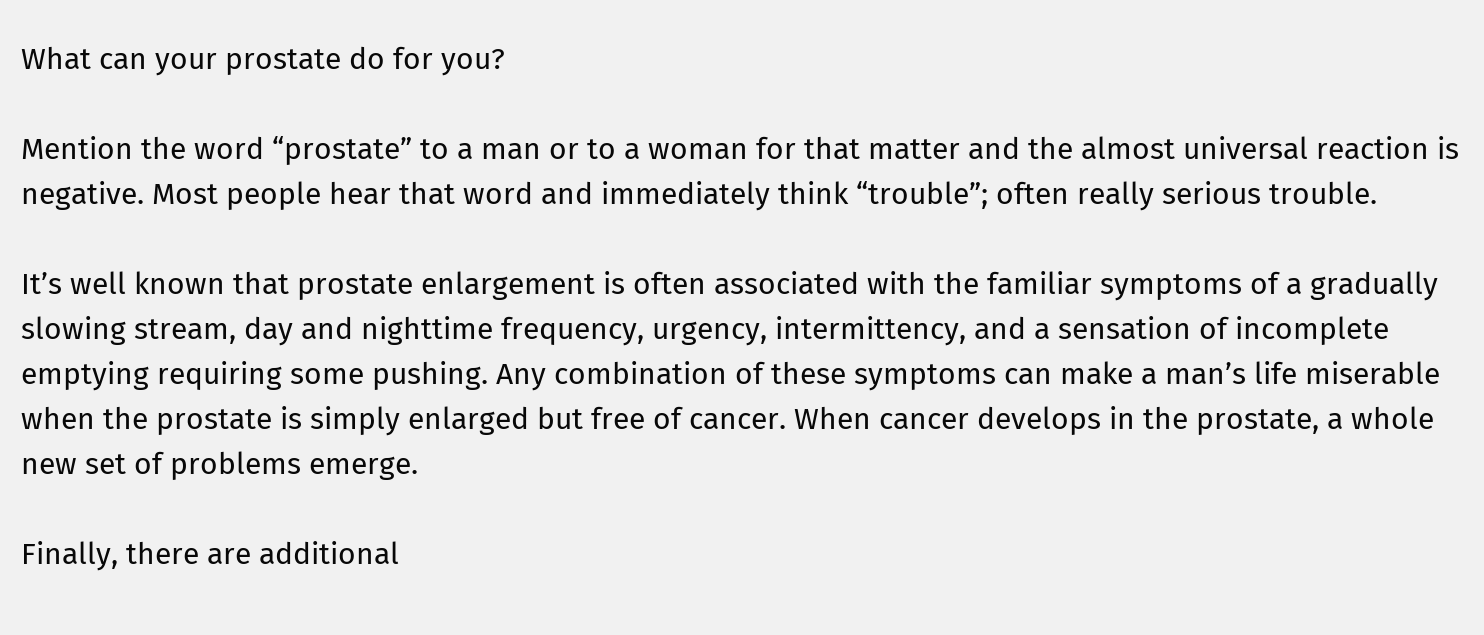What can your prostate do for you?

Mention the word “prostate” to a man or to a woman for that matter and the almost universal reaction is negative. Most people hear that word and immediately think “trouble”; often really serious trouble.

It’s well known that prostate enlargement is often associated with the familiar symptoms of a gradually slowing stream, day and nighttime frequency, urgency, intermittency, and a sensation of incomplete emptying requiring some pushing. Any combination of these symptoms can make a man’s life miserable when the prostate is simply enlarged but free of cancer. When cancer develops in the prostate, a whole new set of problems emerge.

Finally, there are additional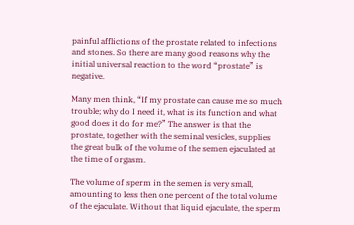painful afflictions of the prostate related to infections and stones. So there are many good reasons why the initial universal reaction to the word “prostate” is negative.

Many men think, “If my prostate can cause me so much trouble; why do I need it, what is its function and what good does it do for me?” The answer is that the prostate, together with the seminal vesicles, supplies the great bulk of the volume of the semen ejaculated at the time of orgasm.

The volume of sperm in the semen is very small, amounting to less then one percent of the total volume of the ejaculate. Without that liquid ejaculate, the sperm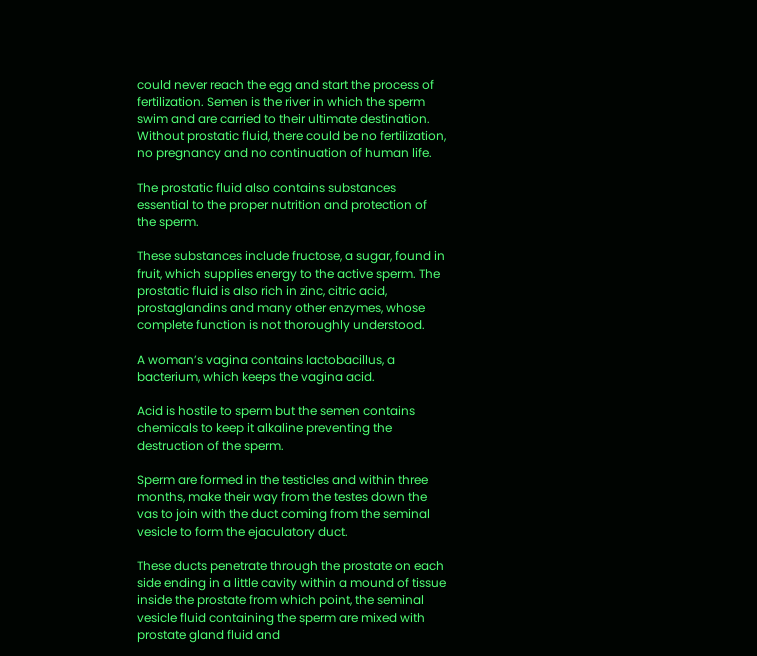could never reach the egg and start the process of fertilization. Semen is the river in which the sperm swim and are carried to their ultimate destination. Without prostatic fluid, there could be no fertilization, no pregnancy and no continuation of human life.

The prostatic fluid also contains substances essential to the proper nutrition and protection of the sperm.

These substances include fructose, a sugar, found in fruit, which supplies energy to the active sperm. The prostatic fluid is also rich in zinc, citric acid, prostaglandins and many other enzymes, whose complete function is not thoroughly understood.

A woman’s vagina contains lactobacillus, a bacterium, which keeps the vagina acid.

Acid is hostile to sperm but the semen contains chemicals to keep it alkaline preventing the destruction of the sperm.

Sperm are formed in the testicles and within three months, make their way from the testes down the vas to join with the duct coming from the seminal vesicle to form the ejaculatory duct.

These ducts penetrate through the prostate on each side ending in a little cavity within a mound of tissue inside the prostate from which point, the seminal vesicle fluid containing the sperm are mixed with prostate gland fluid and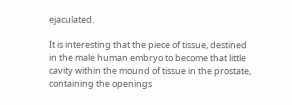ejaculated.

It is interesting that the piece of tissue, destined in the male human embryo to become that little cavity within the mound of tissue in the prostate, containing the openings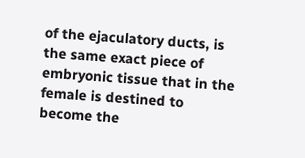of the ejaculatory ducts, is the same exact piece of embryonic tissue that in the female is destined to become the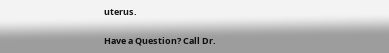uterus.

Have a Question? Call Dr.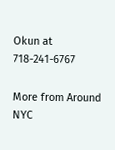Okun at 718-241-6767

More from Around NYC